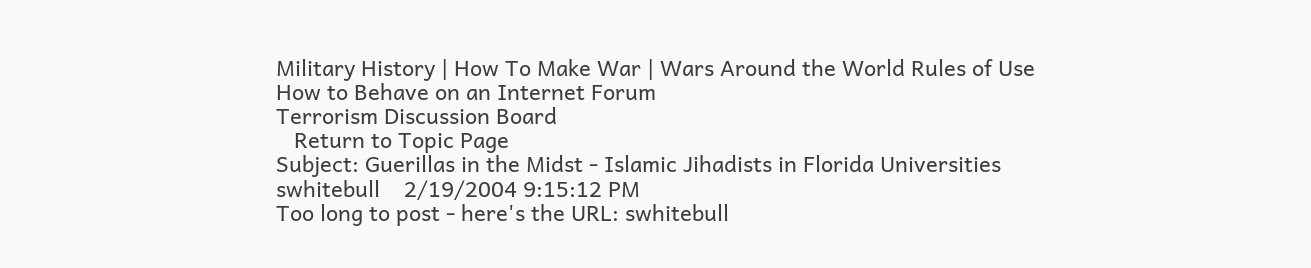Military History | How To Make War | Wars Around the World Rules of Use How to Behave on an Internet Forum
Terrorism Discussion Board
   Return to Topic Page
Subject: Guerillas in the Midst - Islamic Jihadists in Florida Universities
swhitebull    2/19/2004 9:15:12 PM
Too long to post - here's the URL: swhitebull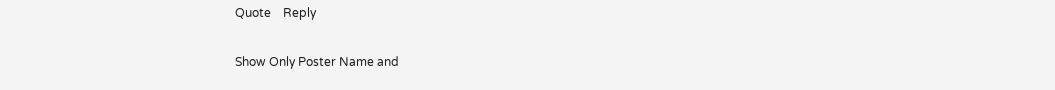Quote    Reply

Show Only Poster Name and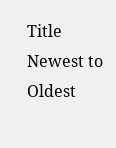Title     Newest to Oldest